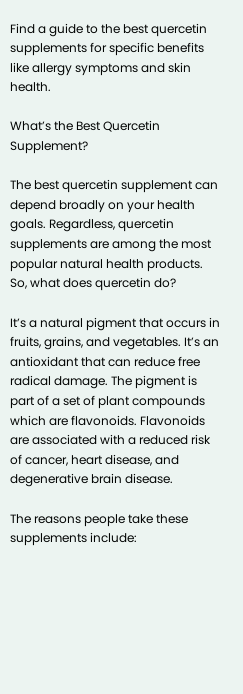Find a guide to the best quercetin supplements for specific benefits like allergy symptoms and skin health.

What’s the Best Quercetin Supplement?

The best quercetin supplement can depend broadly on your health goals. Regardless, quercetin supplements are among the most popular natural health products. So, what does quercetin do?

It’s a natural pigment that occurs in fruits, grains, and vegetables. It’s an antioxidant that can reduce free radical damage. The pigment is part of a set of plant compounds which are flavonoids. Flavonoids are associated with a reduced risk of cancer, heart disease, and degenerative brain disease.

The reasons people take these supplements include: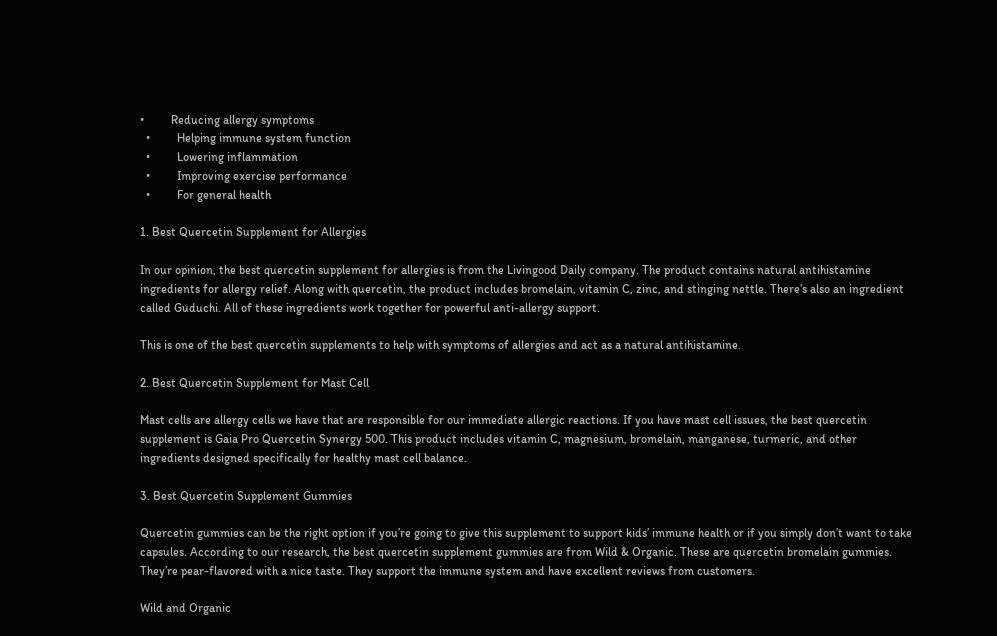•         Reducing allergy symptoms
  •         Helping immune system function
  •         Lowering inflammation
  •         Improving exercise performance
  •         For general health

1. Best Quercetin Supplement for Allergies

In our opinion, the best quercetin supplement for allergies is from the Livingood Daily company. The product contains natural antihistamine ingredients for allergy relief. Along with quercetin, the product includes bromelain, vitamin C, zinc, and stinging nettle. There’s also an ingredient called Guduchi. All of these ingredients work together for powerful anti-allergy support.

This is one of the best quercetin supplements to help with symptoms of allergies and act as a natural antihistamine.

2. Best Quercetin Supplement for Mast Cell

Mast cells are allergy cells we have that are responsible for our immediate allergic reactions. If you have mast cell issues, the best quercetin supplement is Gaia Pro Quercetin Synergy 500. This product includes vitamin C, magnesium, bromelain, manganese, turmeric, and other ingredients designed specifically for healthy mast cell balance.

3. Best Quercetin Supplement Gummies

Quercetin gummies can be the right option if you’re going to give this supplement to support kids’ immune health or if you simply don’t want to take capsules. According to our research, the best quercetin supplement gummies are from Wild & Organic. These are quercetin bromelain gummies. They’re pear-flavored with a nice taste. They support the immune system and have excellent reviews from customers.

Wild and Organic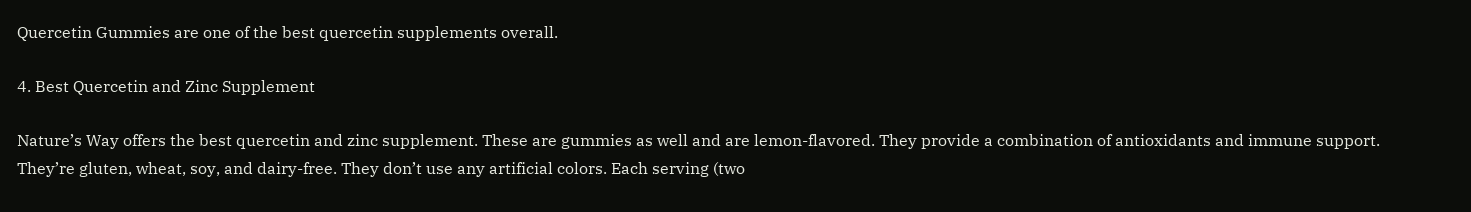Quercetin Gummies are one of the best quercetin supplements overall.

4. Best Quercetin and Zinc Supplement

Nature’s Way offers the best quercetin and zinc supplement. These are gummies as well and are lemon-flavored. They provide a combination of antioxidants and immune support. They’re gluten, wheat, soy, and dairy-free. They don’t use any artificial colors. Each serving (two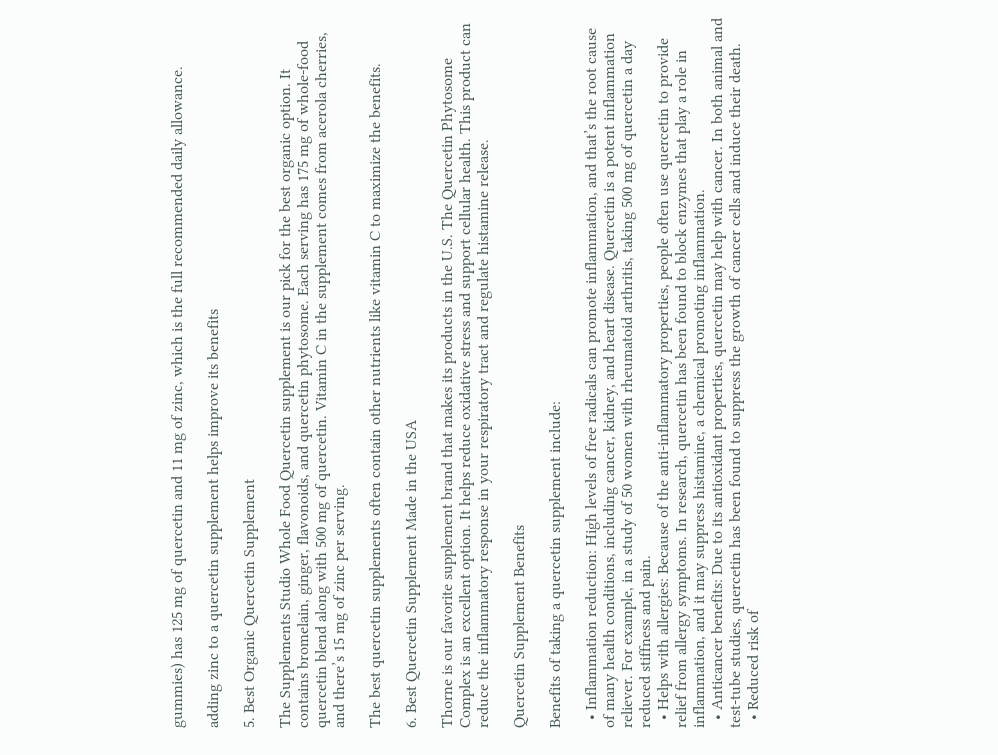gummies) has 125 mg of quercetin and 11 mg of zinc, which is the full recommended daily allowance.

adding zinc to a quercetin supplement helps improve its benefits

5. Best Organic Quercetin Supplement

The Supplements Studio Whole Food Quercetin supplement is our pick for the best organic option. It contains bromelain, ginger, flavonoids, and quercetin phytosome. Each serving has 175 mg of whole-food quercetin blend along with 500 mg of quercetin. Vitamin C in the supplement comes from acerola cherries, and there’s 15 mg of zinc per serving.

The best quercetin supplements often contain other nutrients like vitamin C to maximize the benefits.

6. Best Quercetin Supplement Made in the USA

Thorne is our favorite supplement brand that makes its products in the U.S. The Quercetin Phytosome Complex is an excellent option. It helps reduce oxidative stress and support cellular health. This product can reduce the inflammatory response in your respiratory tract and regulate histamine release.

Quercetin Supplement Benefits

Benefits of taking a quercetin supplement include:

  • Inflammation reduction: High levels of free radicals can promote inflammation, and that’s the root cause of many health conditions, including cancer, kidney, and heart disease. Quercetin is a potent inflammation reliever. For example, in a study of 50 women with rheumatoid arthritis, taking 500 mg of quercetin a day reduced stiffness and pain.
  • Helps with allergies: Because of the anti-inflammatory properties, people often use quercetin to provide relief from allergy symptoms. In research, quercetin has been found to block enzymes that play a role in inflammation, and it may suppress histamine, a chemical promoting inflammation.
  • Anticancer benefits: Due to its antioxidant properties, quercetin may help with cancer. In both animal and test-tube studies, quercetin has been found to suppress the growth of cancer cells and induce their death.
  • Reduced risk of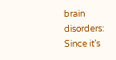brain disorders: Since it’s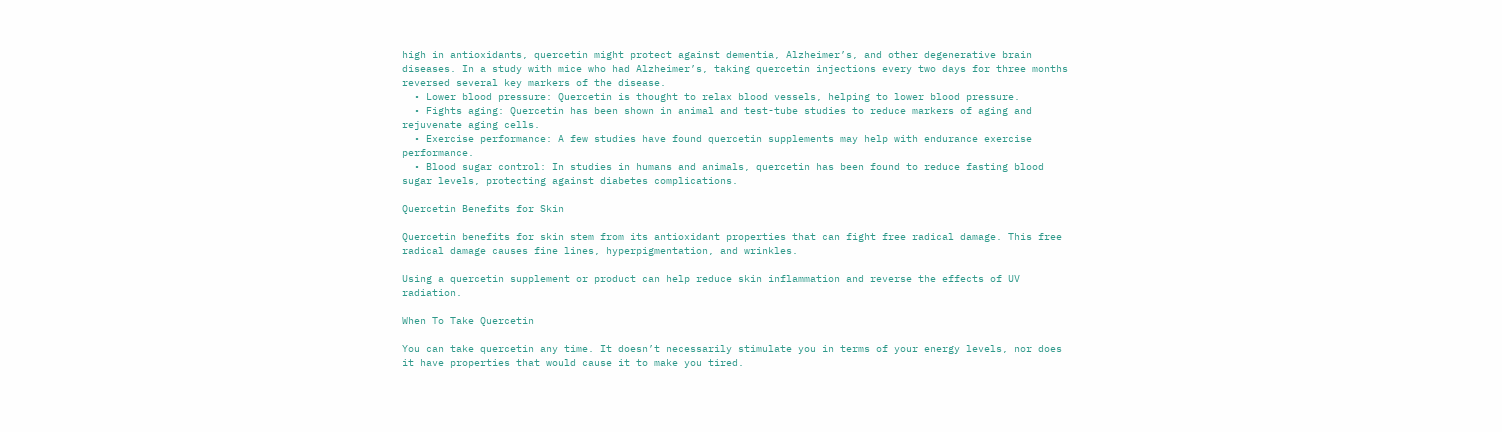high in antioxidants, quercetin might protect against dementia, Alzheimer’s, and other degenerative brain diseases. In a study with mice who had Alzheimer’s, taking quercetin injections every two days for three months reversed several key markers of the disease.
  • Lower blood pressure: Quercetin is thought to relax blood vessels, helping to lower blood pressure.
  • Fights aging: Quercetin has been shown in animal and test-tube studies to reduce markers of aging and rejuvenate aging cells.
  • Exercise performance: A few studies have found quercetin supplements may help with endurance exercise performance.
  • Blood sugar control: In studies in humans and animals, quercetin has been found to reduce fasting blood sugar levels, protecting against diabetes complications.

Quercetin Benefits for Skin

Quercetin benefits for skin stem from its antioxidant properties that can fight free radical damage. This free radical damage causes fine lines, hyperpigmentation, and wrinkles.

Using a quercetin supplement or product can help reduce skin inflammation and reverse the effects of UV radiation.

When To Take Quercetin

You can take quercetin any time. It doesn’t necessarily stimulate you in terms of your energy levels, nor does it have properties that would cause it to make you tired.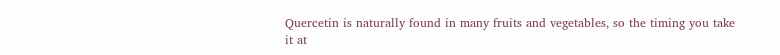Quercetin is naturally found in many fruits and vegetables, so the timing you take it at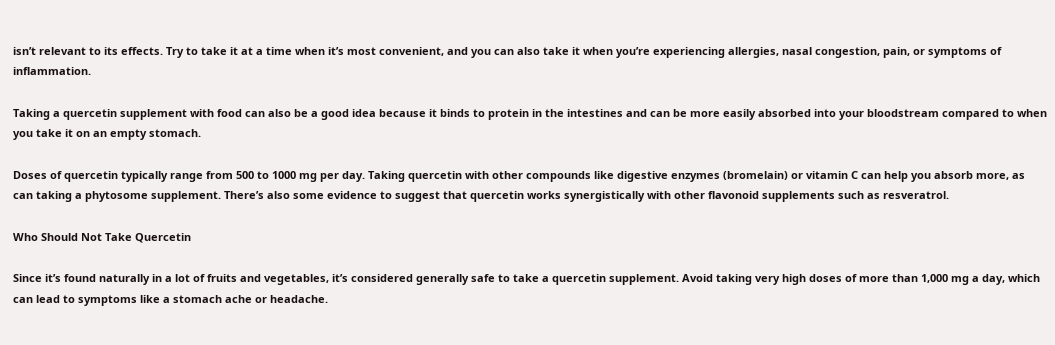isn’t relevant to its effects. Try to take it at a time when it’s most convenient, and you can also take it when you’re experiencing allergies, nasal congestion, pain, or symptoms of inflammation.

Taking a quercetin supplement with food can also be a good idea because it binds to protein in the intestines and can be more easily absorbed into your bloodstream compared to when you take it on an empty stomach.

Doses of quercetin typically range from 500 to 1000 mg per day. Taking quercetin with other compounds like digestive enzymes (bromelain) or vitamin C can help you absorb more, as can taking a phytosome supplement. There’s also some evidence to suggest that quercetin works synergistically with other flavonoid supplements such as resveratrol.

Who Should Not Take Quercetin

Since it’s found naturally in a lot of fruits and vegetables, it’s considered generally safe to take a quercetin supplement. Avoid taking very high doses of more than 1,000 mg a day, which can lead to symptoms like a stomach ache or headache.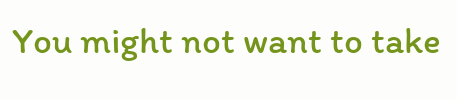You might not want to take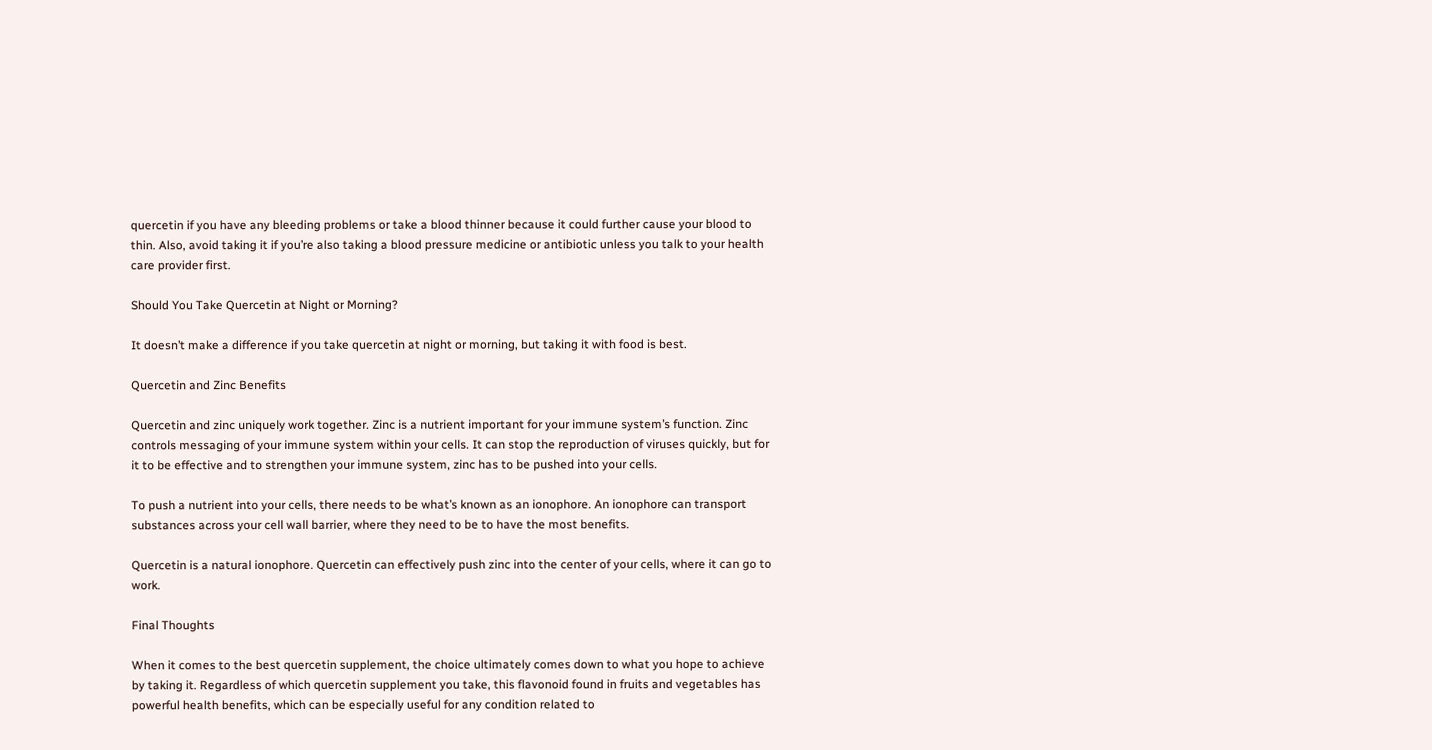quercetin if you have any bleeding problems or take a blood thinner because it could further cause your blood to thin. Also, avoid taking it if you’re also taking a blood pressure medicine or antibiotic unless you talk to your health care provider first.

Should You Take Quercetin at Night or Morning?

It doesn’t make a difference if you take quercetin at night or morning, but taking it with food is best.

Quercetin and Zinc Benefits

Quercetin and zinc uniquely work together. Zinc is a nutrient important for your immune system’s function. Zinc controls messaging of your immune system within your cells. It can stop the reproduction of viruses quickly, but for it to be effective and to strengthen your immune system, zinc has to be pushed into your cells.

To push a nutrient into your cells, there needs to be what’s known as an ionophore. An ionophore can transport substances across your cell wall barrier, where they need to be to have the most benefits.

Quercetin is a natural ionophore. Quercetin can effectively push zinc into the center of your cells, where it can go to work.

Final Thoughts

When it comes to the best quercetin supplement, the choice ultimately comes down to what you hope to achieve by taking it. Regardless of which quercetin supplement you take, this flavonoid found in fruits and vegetables has powerful health benefits, which can be especially useful for any condition related to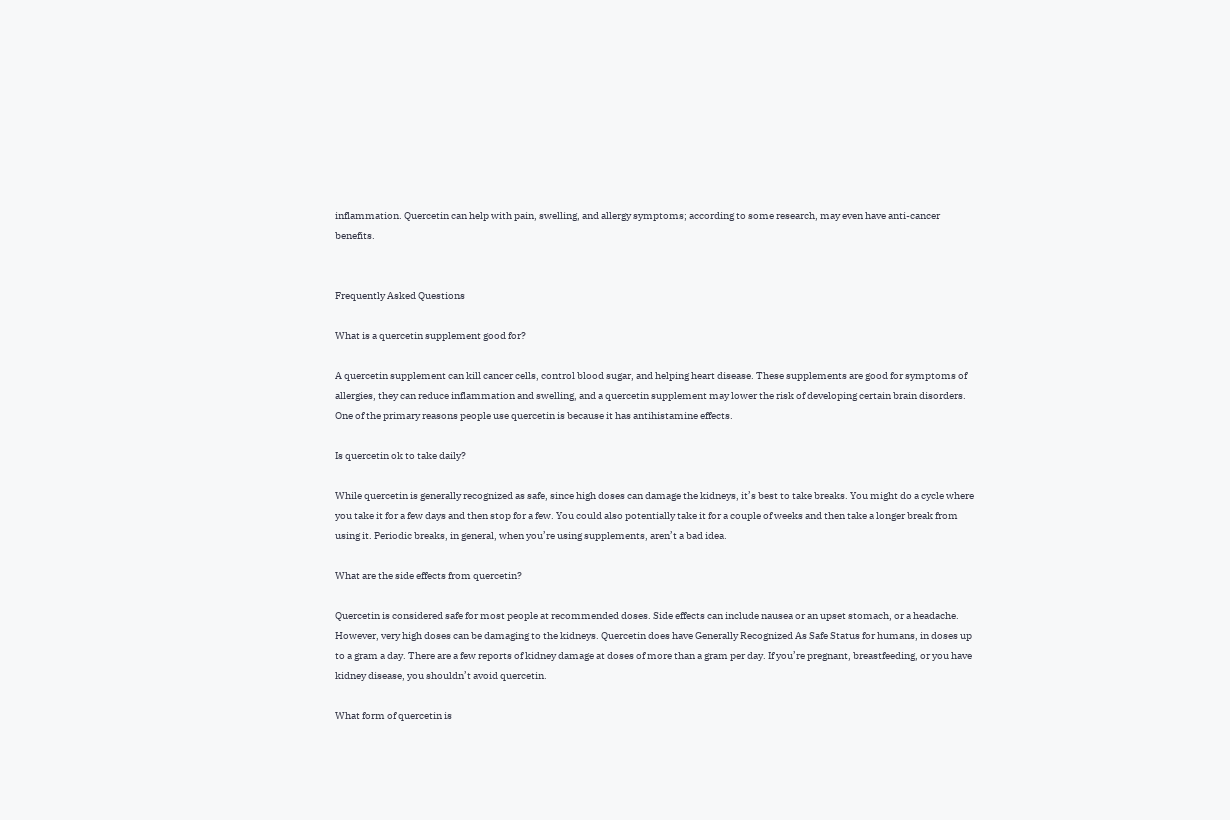inflammation. Quercetin can help with pain, swelling, and allergy symptoms; according to some research, may even have anti-cancer benefits.


Frequently Asked Questions

What is a quercetin supplement good for?

A quercetin supplement can kill cancer cells, control blood sugar, and helping heart disease. These supplements are good for symptoms of allergies, they can reduce inflammation and swelling, and a quercetin supplement may lower the risk of developing certain brain disorders. One of the primary reasons people use quercetin is because it has antihistamine effects.

Is quercetin ok to take daily?

While quercetin is generally recognized as safe, since high doses can damage the kidneys, it’s best to take breaks. You might do a cycle where you take it for a few days and then stop for a few. You could also potentially take it for a couple of weeks and then take a longer break from using it. Periodic breaks, in general, when you’re using supplements, aren’t a bad idea.

What are the side effects from quercetin?

Quercetin is considered safe for most people at recommended doses. Side effects can include nausea or an upset stomach, or a headache. However, very high doses can be damaging to the kidneys. Quercetin does have Generally Recognized As Safe Status for humans, in doses up to a gram a day. There are a few reports of kidney damage at doses of more than a gram per day. If you’re pregnant, breastfeeding, or you have kidney disease, you shouldn’t avoid quercetin.

What form of quercetin is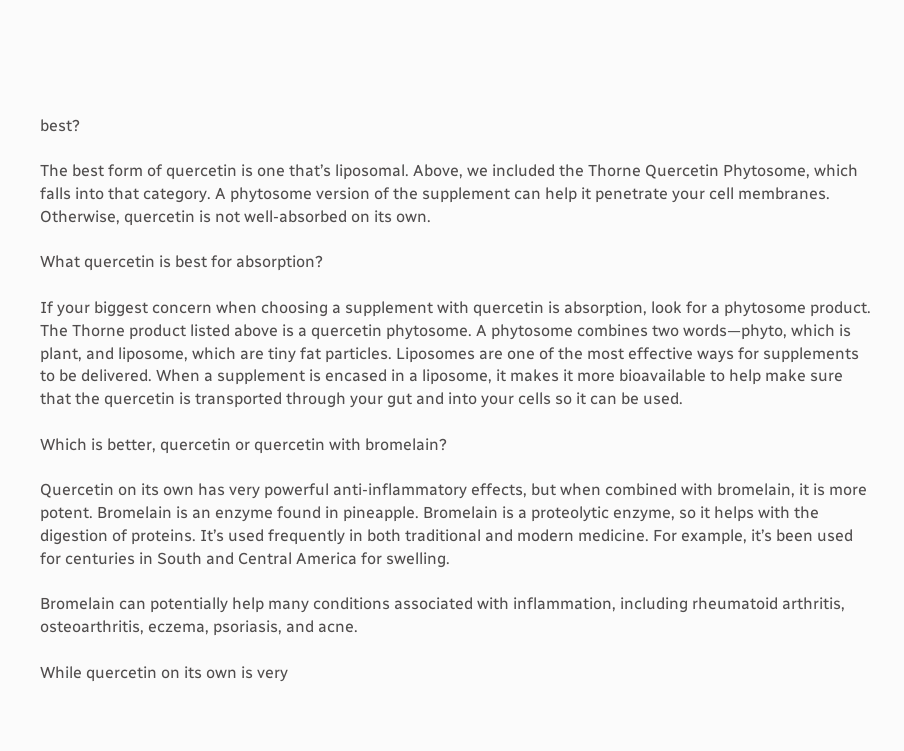best?

The best form of quercetin is one that’s liposomal. Above, we included the Thorne Quercetin Phytosome, which falls into that category. A phytosome version of the supplement can help it penetrate your cell membranes. Otherwise, quercetin is not well-absorbed on its own.

What quercetin is best for absorption?

If your biggest concern when choosing a supplement with quercetin is absorption, look for a phytosome product. The Thorne product listed above is a quercetin phytosome. A phytosome combines two words—phyto, which is plant, and liposome, which are tiny fat particles. Liposomes are one of the most effective ways for supplements to be delivered. When a supplement is encased in a liposome, it makes it more bioavailable to help make sure that the quercetin is transported through your gut and into your cells so it can be used.

Which is better, quercetin or quercetin with bromelain?

Quercetin on its own has very powerful anti-inflammatory effects, but when combined with bromelain, it is more potent. Bromelain is an enzyme found in pineapple. Bromelain is a proteolytic enzyme, so it helps with the digestion of proteins. It’s used frequently in both traditional and modern medicine. For example, it’s been used for centuries in South and Central America for swelling.

Bromelain can potentially help many conditions associated with inflammation, including rheumatoid arthritis, osteoarthritis, eczema, psoriasis, and acne.

While quercetin on its own is very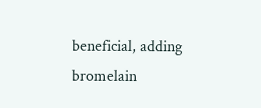beneficial, adding bromelain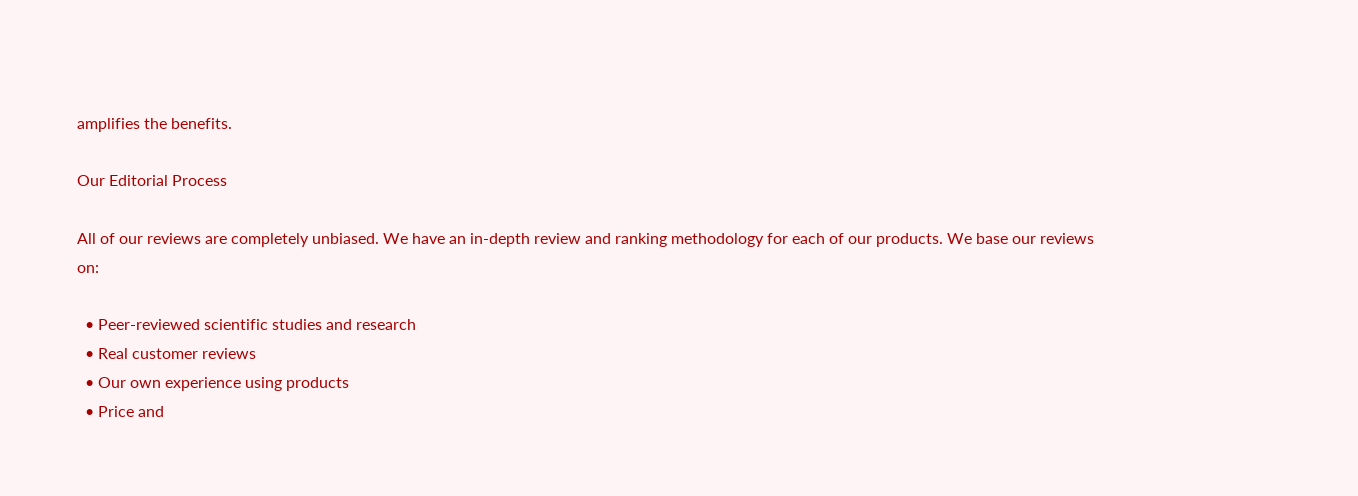amplifies the benefits.

Our Editorial Process

All of our reviews are completely unbiased. We have an in-depth review and ranking methodology for each of our products. We base our reviews on:

  • Peer-reviewed scientific studies and research
  • Real customer reviews
  • Our own experience using products
  • Price and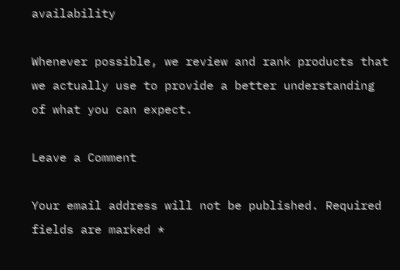availability

Whenever possible, we review and rank products that we actually use to provide a better understanding of what you can expect.

Leave a Comment

Your email address will not be published. Required fields are marked *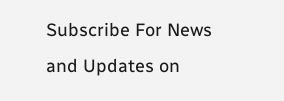Subscribe For News and Updates on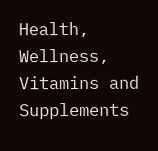Health, Wellness, Vitamins and Supplements